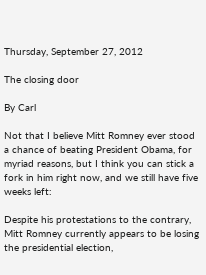Thursday, September 27, 2012

The closing door

By Carl

Not that I believe Mitt Romney ever stood a chance of beating President Obama, for myriad reasons, but I think you can stick a fork in him right now, and we still have five weeks left:

Despite his protestations to the contrary, Mitt Romney currently appears to be losing the presidential election,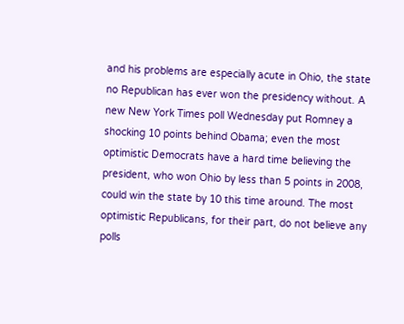and his problems are especially acute in Ohio, the state no Republican has ever won the presidency without. A new New York Times poll Wednesday put Romney a shocking 10 points behind Obama; even the most optimistic Democrats have a hard time believing the president, who won Ohio by less than 5 points in 2008, could win the state by 10 this time around. The most optimistic Republicans, for their part, do not believe any polls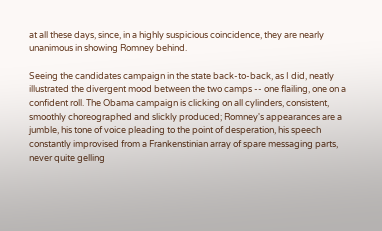at all these days, since, in a highly suspicious coincidence, they are nearly unanimous in showing Romney behind.

Seeing the candidates campaign in the state back-to-back, as I did, neatly illustrated the divergent mood between the two camps -- one flailing, one on a confident roll. The Obama campaign is clicking on all cylinders, consistent, smoothly choreographed and slickly produced; Romney's appearances are a jumble, his tone of voice pleading to the point of desperation, his speech constantly improvised from a Frankenstinian array of spare messaging parts, never quite gelling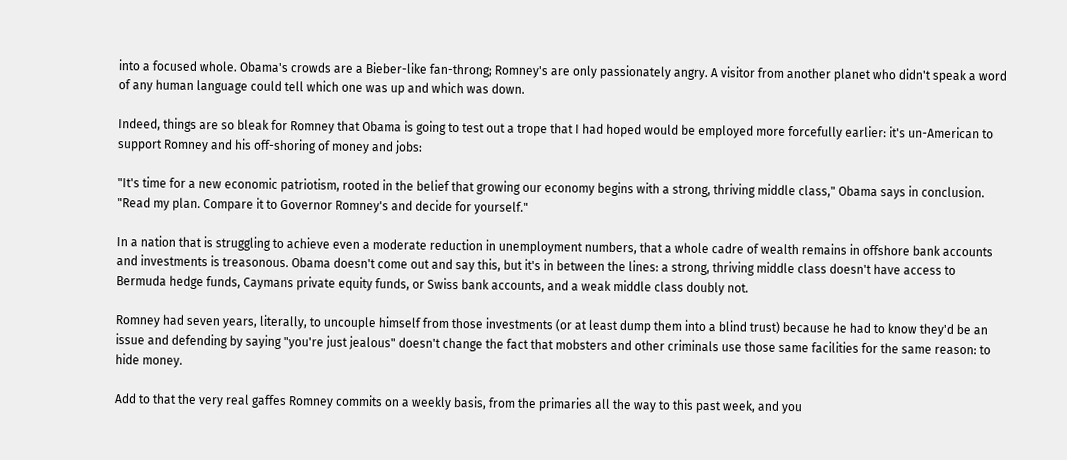into a focused whole. Obama's crowds are a Bieber-like fan-throng; Romney's are only passionately angry. A visitor from another planet who didn't speak a word of any human language could tell which one was up and which was down.

Indeed, things are so bleak for Romney that Obama is going to test out a trope that I had hoped would be employed more forcefully earlier: it's un-American to support Romney and his off-shoring of money and jobs:

"It's time for a new economic patriotism, rooted in the belief that growing our economy begins with a strong, thriving middle class," Obama says in conclusion. "Read my plan. Compare it to Governor Romney's and decide for yourself."

In a nation that is struggling to achieve even a moderate reduction in unemployment numbers, that a whole cadre of wealth remains in offshore bank accounts and investments is treasonous. Obama doesn't come out and say this, but it's in between the lines: a strong, thriving middle class doesn't have access to Bermuda hedge funds, Caymans private equity funds, or Swiss bank accounts, and a weak middle class doubly not.

Romney had seven years, literally, to uncouple himself from those investments (or at least dump them into a blind trust) because he had to know they'd be an issue and defending by saying "you're just jealous" doesn't change the fact that mobsters and other criminals use those same facilities for the same reason: to hide money.

Add to that the very real gaffes Romney commits on a weekly basis, from the primaries all the way to this past week, and you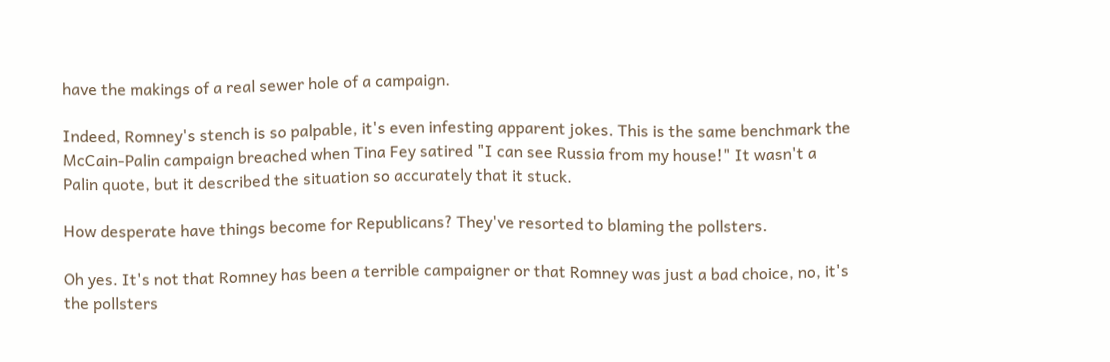have the makings of a real sewer hole of a campaign.

Indeed, Romney's stench is so palpable, it's even infesting apparent jokes. This is the same benchmark the McCain-Palin campaign breached when Tina Fey satired "I can see Russia from my house!" It wasn't a Palin quote, but it described the situation so accurately that it stuck.

How desperate have things become for Republicans? They've resorted to blaming the pollsters.

Oh yes. It's not that Romney has been a terrible campaigner or that Romney was just a bad choice, no, it's the pollsters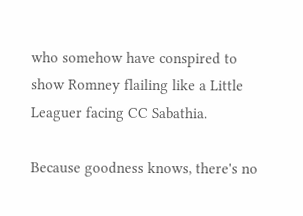who somehow have conspired to show Romney flailing like a Little Leaguer facing CC Sabathia.

Because goodness knows, there's no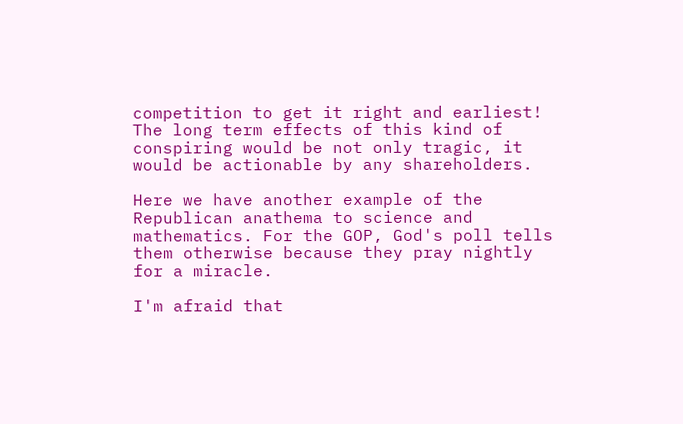competition to get it right and earliest! The long term effects of this kind of conspiring would be not only tragic, it would be actionable by any shareholders.

Here we have another example of the Republican anathema to science and mathematics. For the GOP, God's poll tells them otherwise because they pray nightly for a miracle.

I'm afraid that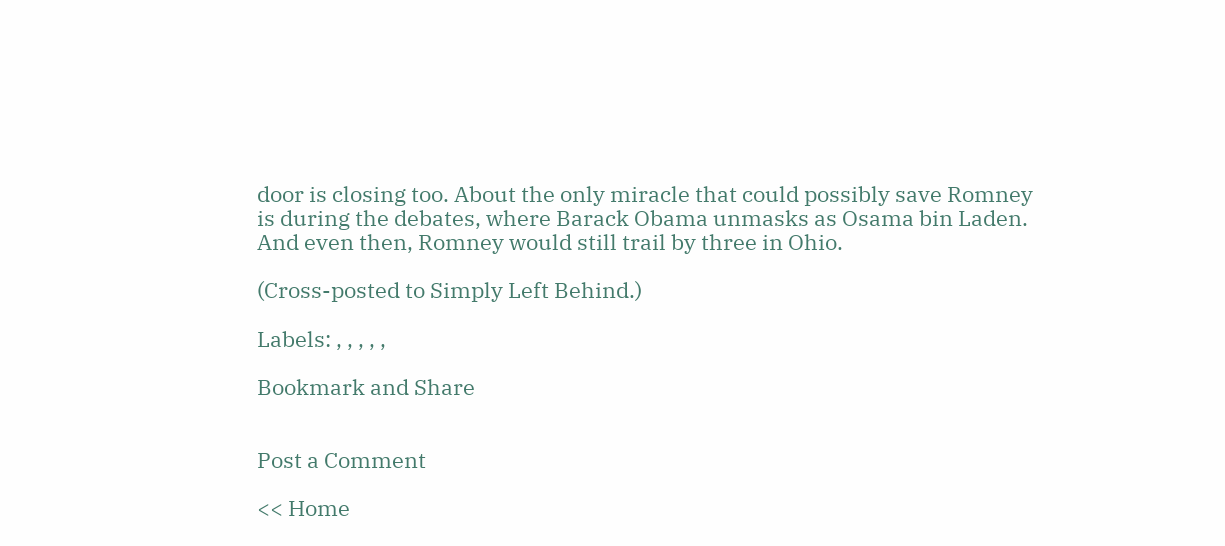door is closing too. About the only miracle that could possibly save Romney is during the debates, where Barack Obama unmasks as Osama bin Laden. And even then, Romney would still trail by three in Ohio.

(Cross-posted to Simply Left Behind.)

Labels: , , , , ,

Bookmark and Share


Post a Comment

<< Home